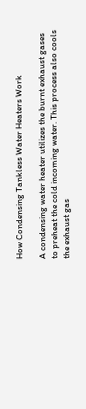How Condensing Tankless Water Heaters Work

A condensing water heater utilizes the burnt exhaust gases to preheat the cold incoming water. This process also cools the exhaust gas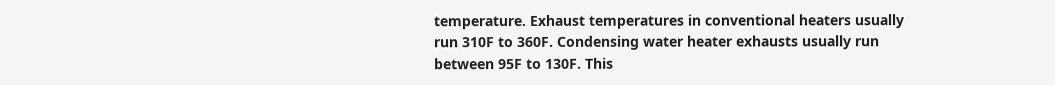temperature. Exhaust temperatures in conventional heaters usually run 310F to 360F. Condensing water heater exhausts usually run between 95F to 130F. This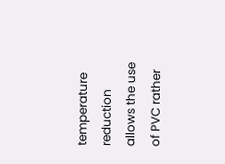temperature reduction allows the use of PVC rather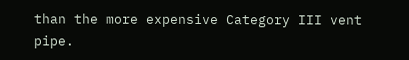than the more expensive Category III vent pipe.